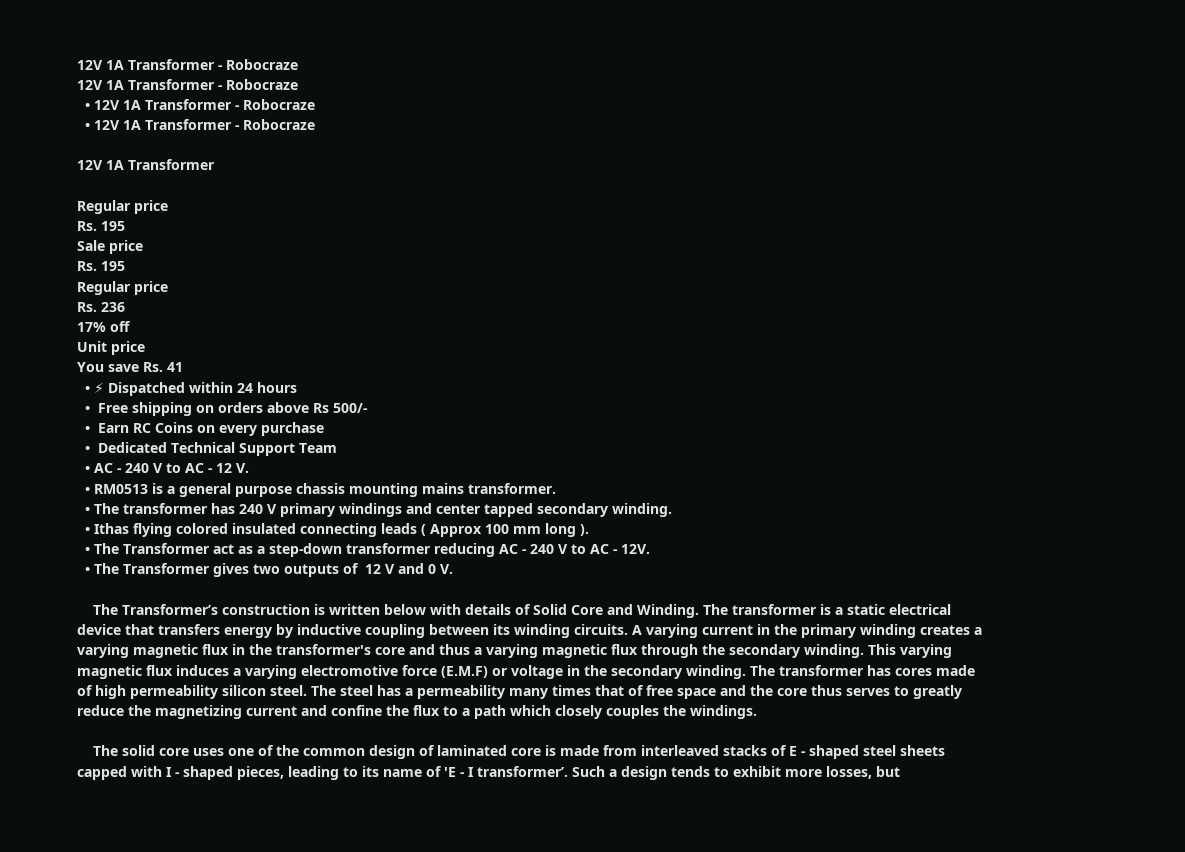12V 1A Transformer - Robocraze
12V 1A Transformer - Robocraze
  • 12V 1A Transformer - Robocraze
  • 12V 1A Transformer - Robocraze

12V 1A Transformer

Regular price
Rs. 195
Sale price
Rs. 195
Regular price
Rs. 236
17% off
Unit price
You save Rs. 41
  • ⚡ Dispatched within 24 hours
  •  Free shipping on orders above Rs 500/-
  •  Earn RC Coins on every purchase
  •  Dedicated Technical Support Team
  • AC - 240 V to AC - 12 V.
  • RM0513 is a general purpose chassis mounting mains transformer.
  • The transformer has 240 V primary windings and center tapped secondary winding.
  • Ithas flying colored insulated connecting leads ( Approx 100 mm long ).
  • The Transformer act as a step-down transformer reducing AC - 240 V to AC - 12V.
  • The Transformer gives two outputs of  12 V and 0 V.

    The Transformer’s construction is written below with details of Solid Core and Winding. The transformer is a static electrical device that transfers energy by inductive coupling between its winding circuits. A varying current in the primary winding creates a varying magnetic flux in the transformer's core and thus a varying magnetic flux through the secondary winding. This varying magnetic flux induces a varying electromotive force (E.M.F) or voltage in the secondary winding. The transformer has cores made of high permeability silicon steel. The steel has a permeability many times that of free space and the core thus serves to greatly reduce the magnetizing current and confine the flux to a path which closely couples the windings.

    The solid core uses one of the common design of laminated core is made from interleaved stacks of E - shaped steel sheets capped with I - shaped pieces, leading to its name of 'E - I transformer’. Such a design tends to exhibit more losses, but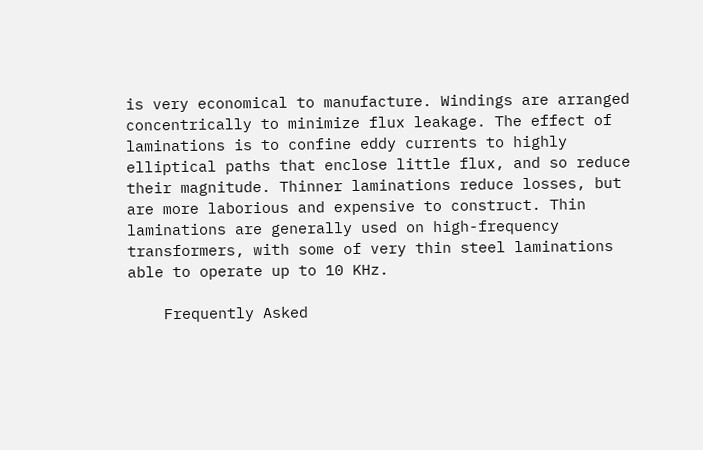is very economical to manufacture. Windings are arranged concentrically to minimize flux leakage. The effect of laminations is to confine eddy currents to highly elliptical paths that enclose little flux, and so reduce their magnitude. Thinner laminations reduce losses, but are more laborious and expensive to construct. Thin laminations are generally used on high-frequency transformers, with some of very thin steel laminations able to operate up to 10 KHz.

    Frequently Asked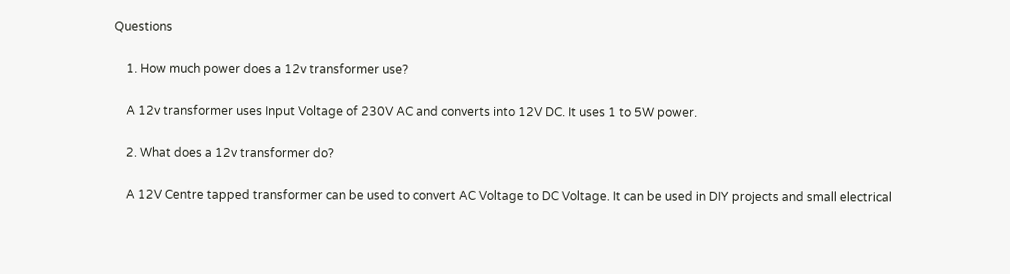Questions

    1. How much power does a 12v transformer use?

    A 12v transformer uses Input Voltage of 230V AC and converts into 12V DC. It uses 1 to 5W power.

    2. What does a 12v transformer do?

    A 12V Centre tapped transformer can be used to convert AC Voltage to DC Voltage. It can be used in DIY projects and small electrical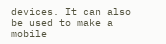devices. It can also be used to make a mobile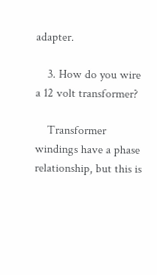adapter.

    3. How do you wire a 12 volt transformer?

    Transformer windings have a phase relationship, but this is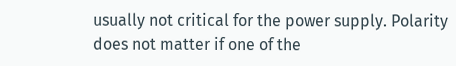usually not critical for the power supply. Polarity does not matter if one of the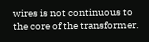wires is not continuous to the core of the transformer.